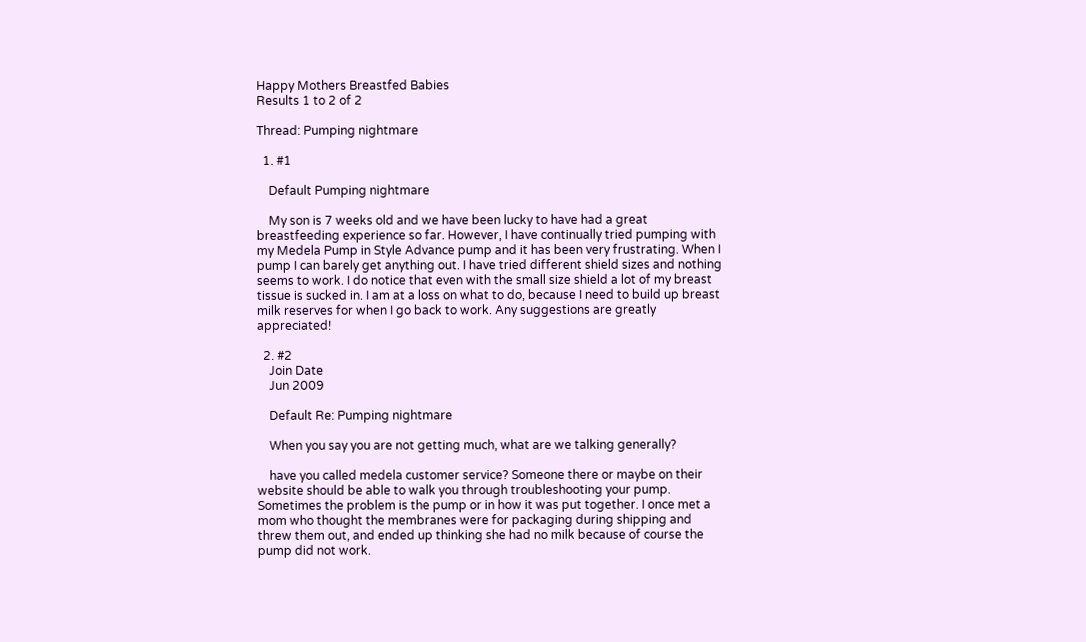Happy Mothers Breastfed Babies
Results 1 to 2 of 2

Thread: Pumping nightmare

  1. #1

    Default Pumping nightmare

    My son is 7 weeks old and we have been lucky to have had a great breastfeeding experience so far. However, I have continually tried pumping with my Medela Pump in Style Advance pump and it has been very frustrating. When I pump I can barely get anything out. I have tried different shield sizes and nothing seems to work. I do notice that even with the small size shield a lot of my breast tissue is sucked in. I am at a loss on what to do, because I need to build up breast milk reserves for when I go back to work. Any suggestions are greatly appreciated!

  2. #2
    Join Date
    Jun 2009

    Default Re: Pumping nightmare

    When you say you are not getting much, what are we talking generally?

    have you called medela customer service? Someone there or maybe on their website should be able to walk you through troubleshooting your pump. Sometimes the problem is the pump or in how it was put together. I once met a mom who thought the membranes were for packaging during shipping and threw them out, and ended up thinking she had no milk because of course the pump did not work.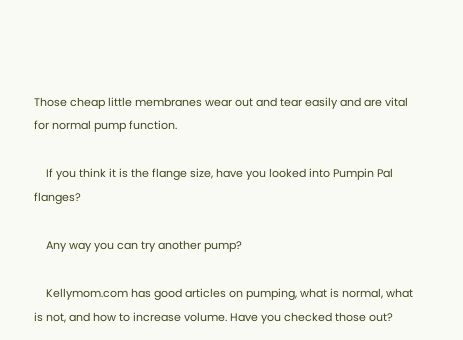Those cheap little membranes wear out and tear easily and are vital for normal pump function.

    If you think it is the flange size, have you looked into Pumpin Pal flanges?

    Any way you can try another pump?

    Kellymom.com has good articles on pumping, what is normal, what is not, and how to increase volume. Have you checked those out?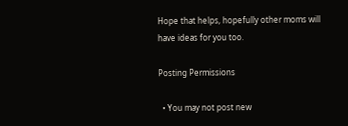Hope that helps, hopefully other moms will have ideas for you too.

Posting Permissions

  • You may not post new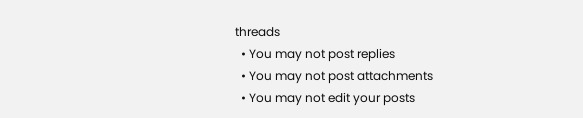threads
  • You may not post replies
  • You may not post attachments
  • You may not edit your posts